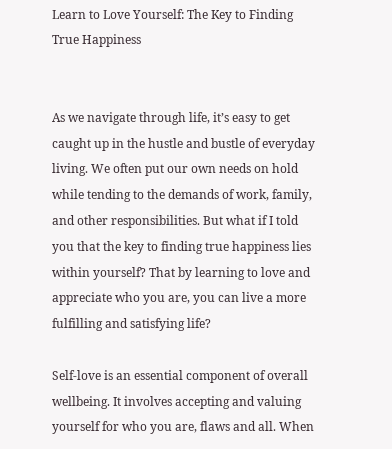Learn to Love Yourself: The Key to Finding True Happiness


As we navigate through life, it’s easy to get caught up in the hustle and bustle of everyday living. We often put our own needs on hold while tending to the demands of work, family, and other responsibilities. But what if I told you that the key to finding true happiness lies within yourself? That by learning to love and appreciate who you are, you can live a more fulfilling and satisfying life?

Self-love is an essential component of overall wellbeing. It involves accepting and valuing yourself for who you are, flaws and all. When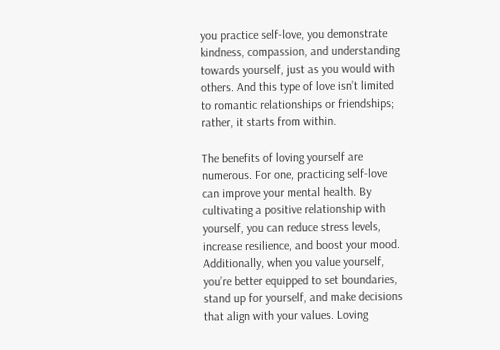you practice self-love, you demonstrate kindness, compassion, and understanding towards yourself, just as you would with others. And this type of love isn’t limited to romantic relationships or friendships; rather, it starts from within.

The benefits of loving yourself are numerous. For one, practicing self-love can improve your mental health. By cultivating a positive relationship with yourself, you can reduce stress levels, increase resilience, and boost your mood. Additionally, when you value yourself, you’re better equipped to set boundaries, stand up for yourself, and make decisions that align with your values. Loving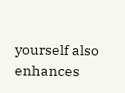yourself also enhances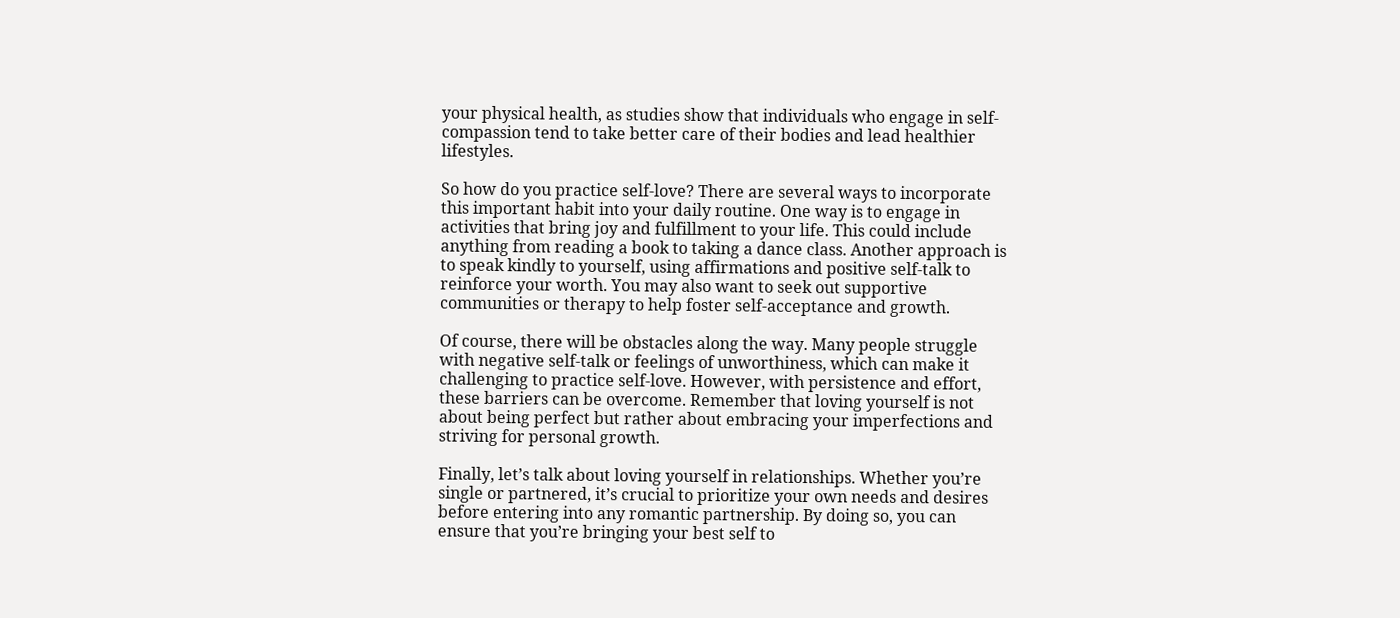your physical health, as studies show that individuals who engage in self-compassion tend to take better care of their bodies and lead healthier lifestyles.

So how do you practice self-love? There are several ways to incorporate this important habit into your daily routine. One way is to engage in activities that bring joy and fulfillment to your life. This could include anything from reading a book to taking a dance class. Another approach is to speak kindly to yourself, using affirmations and positive self-talk to reinforce your worth. You may also want to seek out supportive communities or therapy to help foster self-acceptance and growth.

Of course, there will be obstacles along the way. Many people struggle with negative self-talk or feelings of unworthiness, which can make it challenging to practice self-love. However, with persistence and effort, these barriers can be overcome. Remember that loving yourself is not about being perfect but rather about embracing your imperfections and striving for personal growth.

Finally, let’s talk about loving yourself in relationships. Whether you’re single or partnered, it’s crucial to prioritize your own needs and desires before entering into any romantic partnership. By doing so, you can ensure that you’re bringing your best self to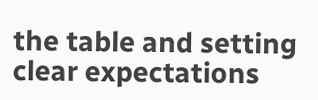the table and setting clear expectations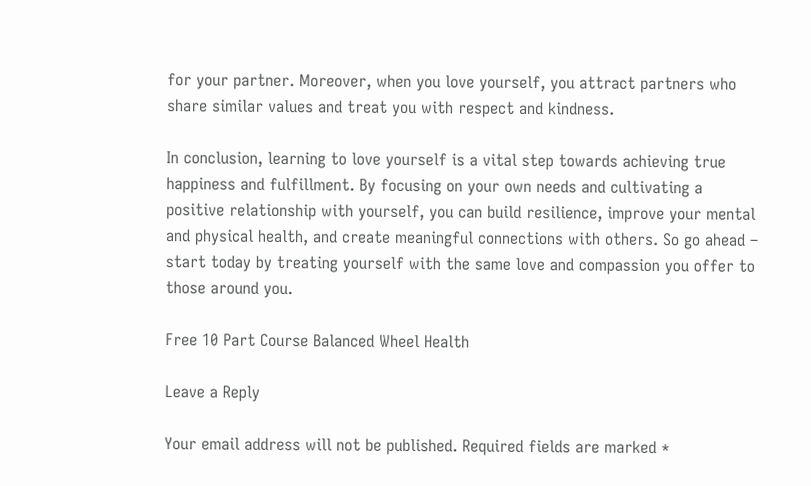for your partner. Moreover, when you love yourself, you attract partners who share similar values and treat you with respect and kindness.

In conclusion, learning to love yourself is a vital step towards achieving true happiness and fulfillment. By focusing on your own needs and cultivating a positive relationship with yourself, you can build resilience, improve your mental and physical health, and create meaningful connections with others. So go ahead – start today by treating yourself with the same love and compassion you offer to those around you.

Free 10 Part Course Balanced Wheel Health

Leave a Reply

Your email address will not be published. Required fields are marked *